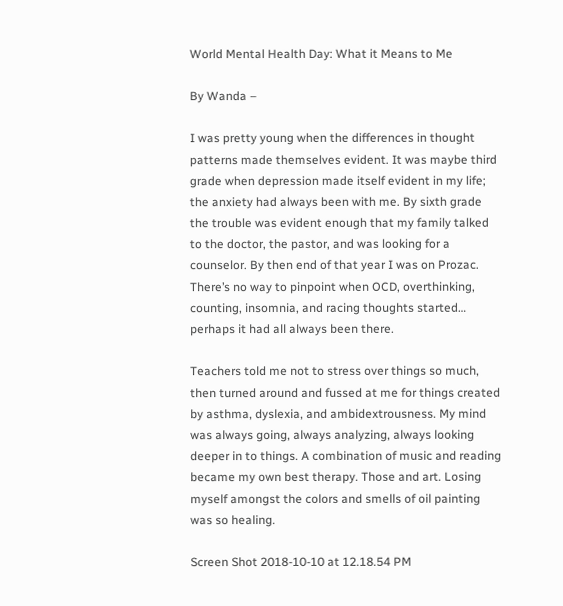World Mental Health Day: What it Means to Me

By Wanda –

I was pretty young when the differences in thought patterns made themselves evident. It was maybe third grade when depression made itself evident in my life; the anxiety had always been with me. By sixth grade the trouble was evident enough that my family talked to the doctor, the pastor, and was looking for a counselor. By then end of that year I was on Prozac. There’s no way to pinpoint when OCD, overthinking, counting, insomnia, and racing thoughts started… perhaps it had all always been there.

Teachers told me not to stress over things so much, then turned around and fussed at me for things created by asthma, dyslexia, and ambidextrousness. My mind was always going, always analyzing, always looking deeper in to things. A combination of music and reading became my own best therapy. Those and art. Losing myself amongst the colors and smells of oil painting was so healing.

Screen Shot 2018-10-10 at 12.18.54 PM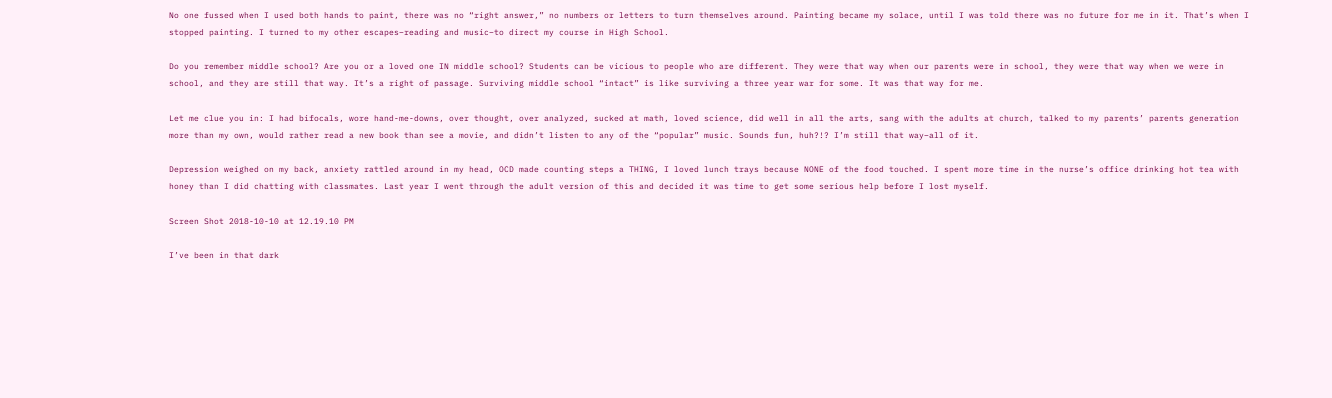No one fussed when I used both hands to paint, there was no “right answer,” no numbers or letters to turn themselves around. Painting became my solace, until I was told there was no future for me in it. That’s when I stopped painting. I turned to my other escapes–reading and music–to direct my course in High School.

Do you remember middle school? Are you or a loved one IN middle school? Students can be vicious to people who are different. They were that way when our parents were in school, they were that way when we were in school, and they are still that way. It’s a right of passage. Surviving middle school “intact” is like surviving a three year war for some. It was that way for me.

Let me clue you in: I had bifocals, wore hand-me-downs, over thought, over analyzed, sucked at math, loved science, did well in all the arts, sang with the adults at church, talked to my parents’ parents generation more than my own, would rather read a new book than see a movie, and didn’t listen to any of the “popular” music. Sounds fun, huh?!? I’m still that way–all of it.

Depression weighed on my back, anxiety rattled around in my head, OCD made counting steps a THING, I loved lunch trays because NONE of the food touched. I spent more time in the nurse’s office drinking hot tea with honey than I did chatting with classmates. Last year I went through the adult version of this and decided it was time to get some serious help before I lost myself.

Screen Shot 2018-10-10 at 12.19.10 PM

I’ve been in that dark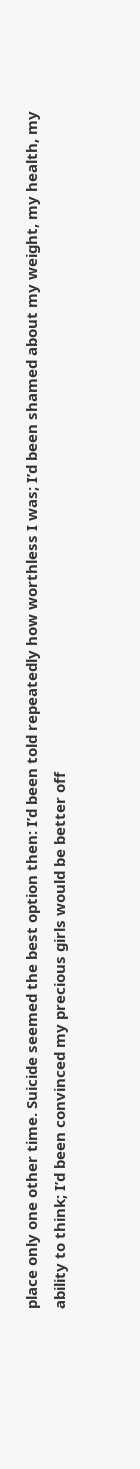place only one other time. Suicide seemed the best option then: I’d been told repeatedly how worthless I was; I’d been shamed about my weight, my health, my ability to think; I’d been convinced my precious girls would be better off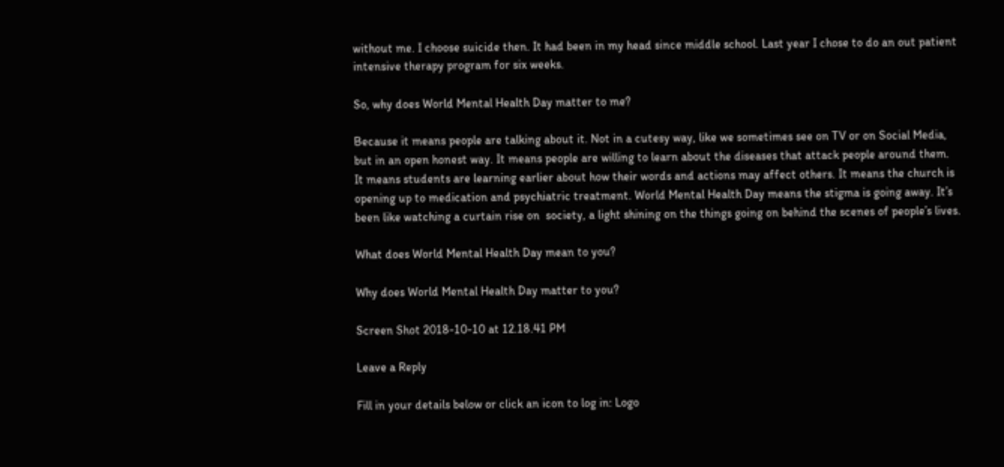without me. I choose suicide then. It had been in my head since middle school. Last year I chose to do an out patient intensive therapy program for six weeks.

So, why does World Mental Health Day matter to me?

Because it means people are talking about it. Not in a cutesy way, like we sometimes see on TV or on Social Media, but in an open honest way. It means people are willing to learn about the diseases that attack people around them. It means students are learning earlier about how their words and actions may affect others. It means the church is opening up to medication and psychiatric treatment. World Mental Health Day means the stigma is going away. It’s been like watching a curtain rise on  society, a light shining on the things going on behind the scenes of people’s lives.

What does World Mental Health Day mean to you?

Why does World Mental Health Day matter to you?

Screen Shot 2018-10-10 at 12.18.41 PM

Leave a Reply

Fill in your details below or click an icon to log in: Logo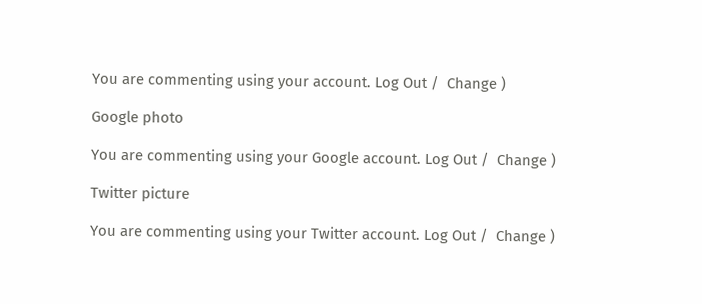You are commenting using your account. Log Out /  Change )

Google photo

You are commenting using your Google account. Log Out /  Change )

Twitter picture

You are commenting using your Twitter account. Log Out /  Change )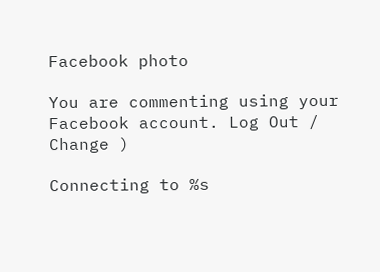Facebook photo

You are commenting using your Facebook account. Log Out /  Change )

Connecting to %s